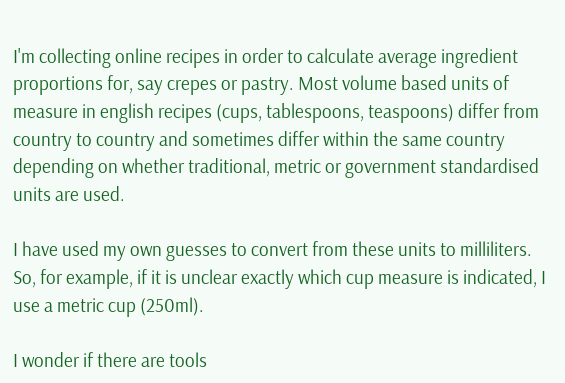I'm collecting online recipes in order to calculate average ingredient proportions for, say crepes or pastry. Most volume based units of measure in english recipes (cups, tablespoons, teaspoons) differ from country to country and sometimes differ within the same country depending on whether traditional, metric or government standardised units are used.

I have used my own guesses to convert from these units to milliliters. So, for example, if it is unclear exactly which cup measure is indicated, I use a metric cup (250ml).

I wonder if there are tools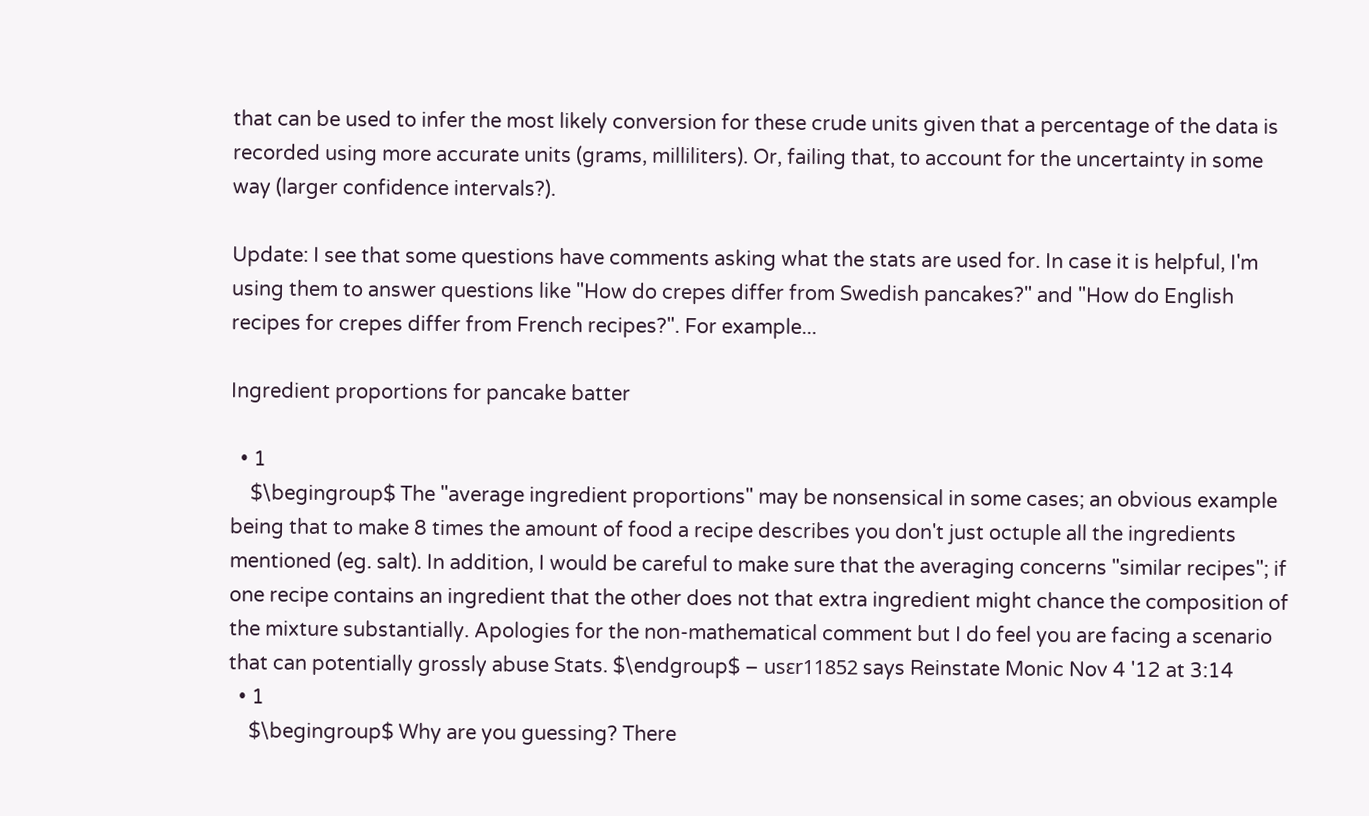that can be used to infer the most likely conversion for these crude units given that a percentage of the data is recorded using more accurate units (grams, milliliters). Or, failing that, to account for the uncertainty in some way (larger confidence intervals?).

Update: I see that some questions have comments asking what the stats are used for. In case it is helpful, I'm using them to answer questions like "How do crepes differ from Swedish pancakes?" and "How do English recipes for crepes differ from French recipes?". For example...

Ingredient proportions for pancake batter

  • 1
    $\begingroup$ The "average ingredient proportions" may be nonsensical in some cases; an obvious example being that to make 8 times the amount of food a recipe describes you don't just octuple all the ingredients mentioned (eg. salt). In addition, I would be careful to make sure that the averaging concerns "similar recipes"; if one recipe contains an ingredient that the other does not that extra ingredient might chance the composition of the mixture substantially. Apologies for the non-mathematical comment but I do feel you are facing a scenario that can potentially grossly abuse Stats. $\endgroup$ – usεr11852 says Reinstate Monic Nov 4 '12 at 3:14
  • 1
    $\begingroup$ Why are you guessing? There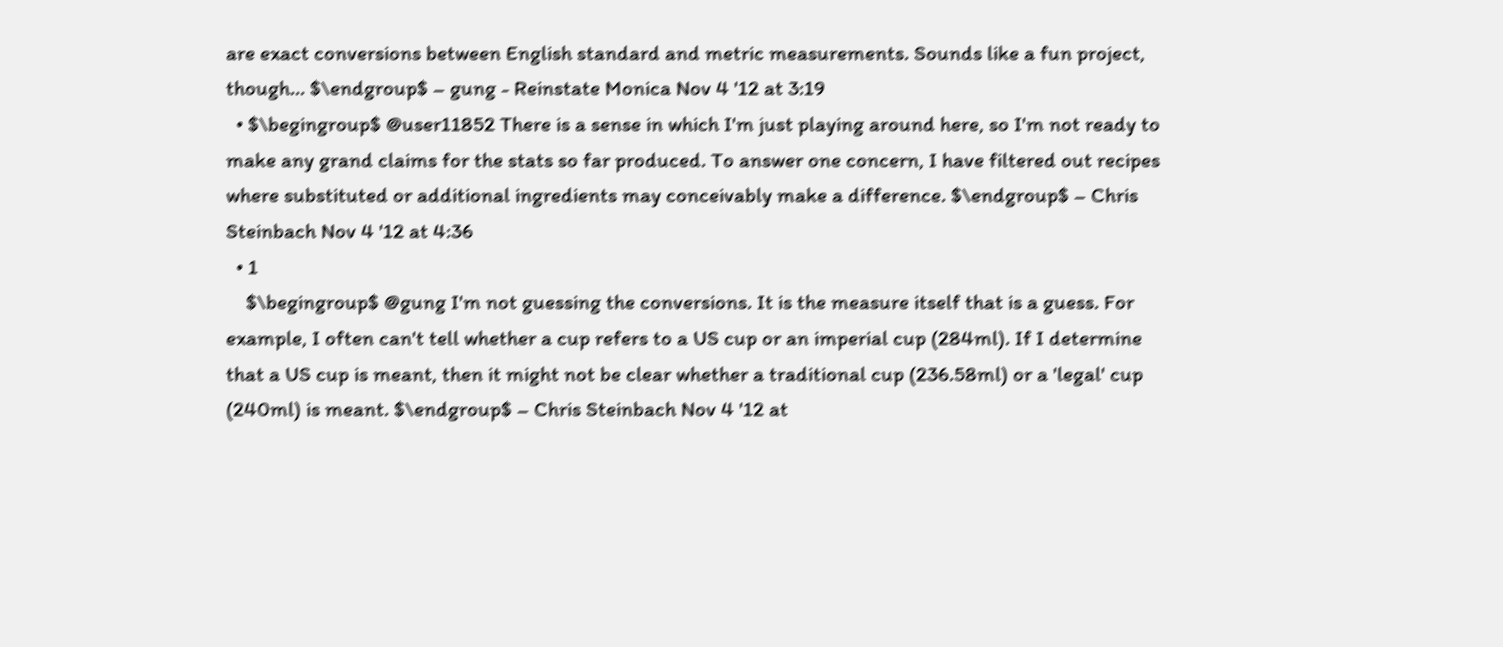are exact conversions between English standard and metric measurements. Sounds like a fun project, though... $\endgroup$ – gung - Reinstate Monica Nov 4 '12 at 3:19
  • $\begingroup$ @user11852 There is a sense in which I'm just playing around here, so I'm not ready to make any grand claims for the stats so far produced. To answer one concern, I have filtered out recipes where substituted or additional ingredients may conceivably make a difference. $\endgroup$ – Chris Steinbach Nov 4 '12 at 4:36
  • 1
    $\begingroup$ @gung I'm not guessing the conversions. It is the measure itself that is a guess. For example, I often can't tell whether a cup refers to a US cup or an imperial cup (284ml). If I determine that a US cup is meant, then it might not be clear whether a traditional cup (236.58ml) or a 'legal' cup (240ml) is meant. $\endgroup$ – Chris Steinbach Nov 4 '12 at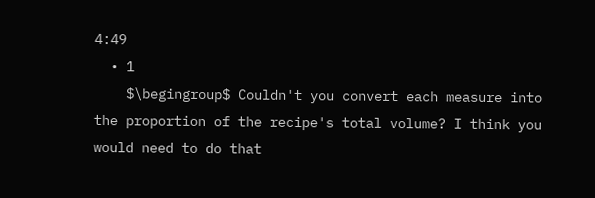4:49
  • 1
    $\begingroup$ Couldn't you convert each measure into the proportion of the recipe's total volume? I think you would need to do that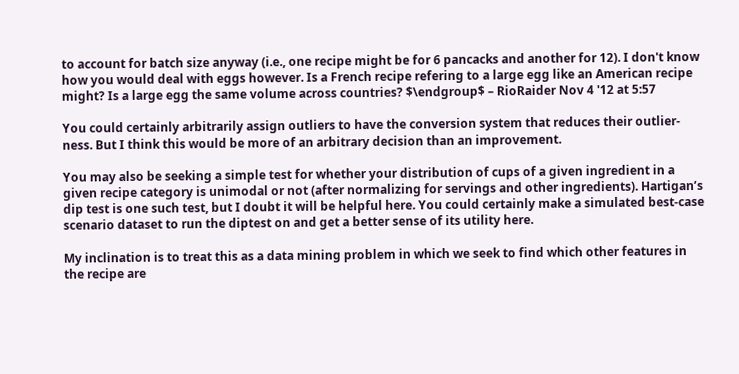to account for batch size anyway (i.e., one recipe might be for 6 pancacks and another for 12). I don't know how you would deal with eggs however. Is a French recipe refering to a large egg like an American recipe might? Is a large egg the same volume across countries? $\endgroup$ – RioRaider Nov 4 '12 at 5:57

You could certainly arbitrarily assign outliers to have the conversion system that reduces their outlier-ness. But I think this would be more of an arbitrary decision than an improvement.

You may also be seeking a simple test for whether your distribution of cups of a given ingredient in a given recipe category is unimodal or not (after normalizing for servings and other ingredients). Hartigan’s dip test is one such test, but I doubt it will be helpful here. You could certainly make a simulated best-case scenario dataset to run the diptest on and get a better sense of its utility here.

My inclination is to treat this as a data mining problem in which we seek to find which other features in the recipe are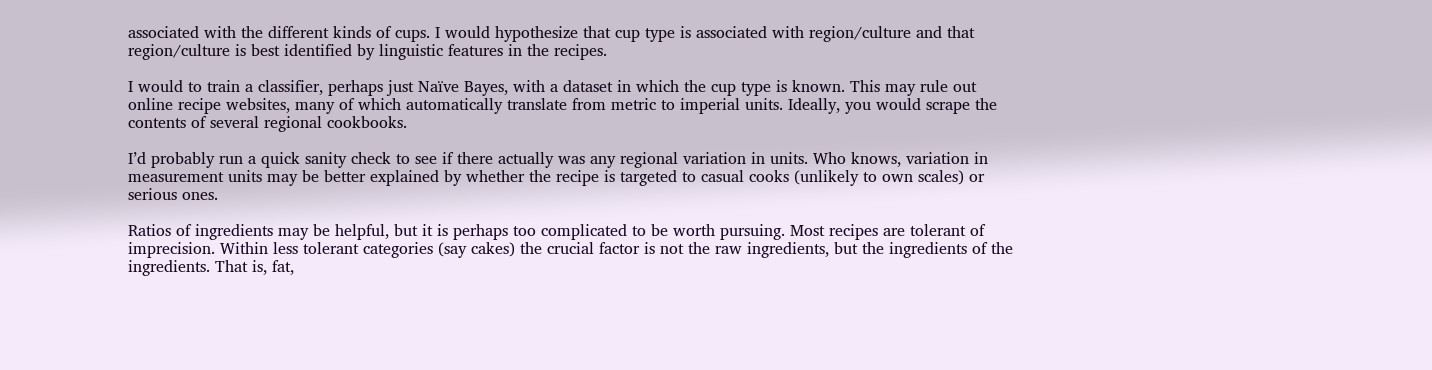associated with the different kinds of cups. I would hypothesize that cup type is associated with region/culture and that region/culture is best identified by linguistic features in the recipes.

I would to train a classifier, perhaps just Naïve Bayes, with a dataset in which the cup type is known. This may rule out online recipe websites, many of which automatically translate from metric to imperial units. Ideally, you would scrape the contents of several regional cookbooks.

I’d probably run a quick sanity check to see if there actually was any regional variation in units. Who knows, variation in measurement units may be better explained by whether the recipe is targeted to casual cooks (unlikely to own scales) or serious ones.

Ratios of ingredients may be helpful, but it is perhaps too complicated to be worth pursuing. Most recipes are tolerant of imprecision. Within less tolerant categories (say cakes) the crucial factor is not the raw ingredients, but the ingredients of the ingredients. That is, fat,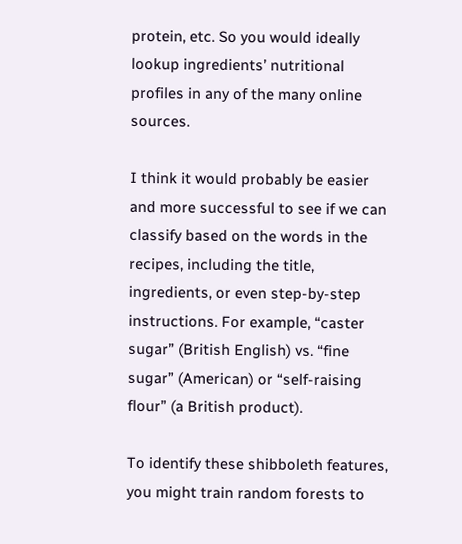protein, etc. So you would ideally lookup ingredients’ nutritional profiles in any of the many online sources.

I think it would probably be easier and more successful to see if we can classify based on the words in the recipes, including the title, ingredients, or even step-by-step instructions. For example, “caster sugar” (British English) vs. “fine sugar” (American) or “self-raising flour” (a British product).

To identify these shibboleth features, you might train random forests to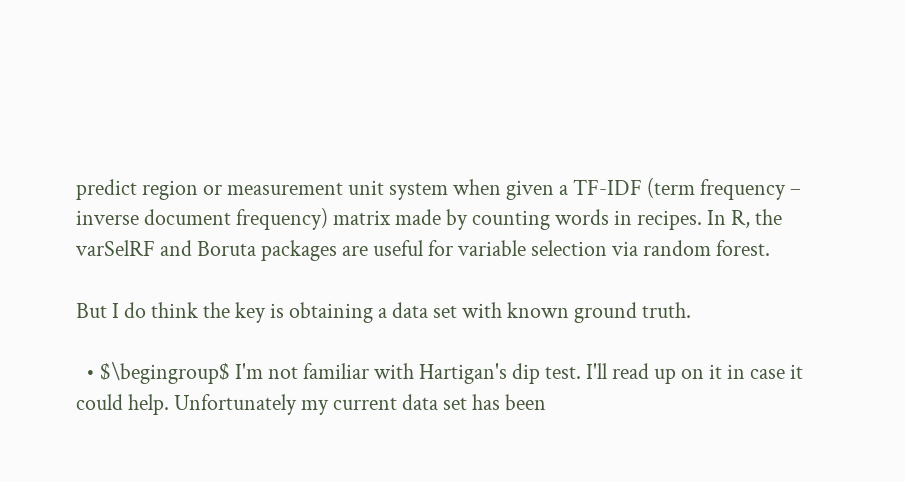predict region or measurement unit system when given a TF-IDF (term frequency – inverse document frequency) matrix made by counting words in recipes. In R, the varSelRF and Boruta packages are useful for variable selection via random forest.

But I do think the key is obtaining a data set with known ground truth.

  • $\begingroup$ I'm not familiar with Hartigan's dip test. I'll read up on it in case it could help. Unfortunately my current data set has been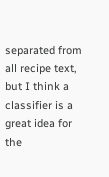separated from all recipe text, but I think a classifier is a great idea for the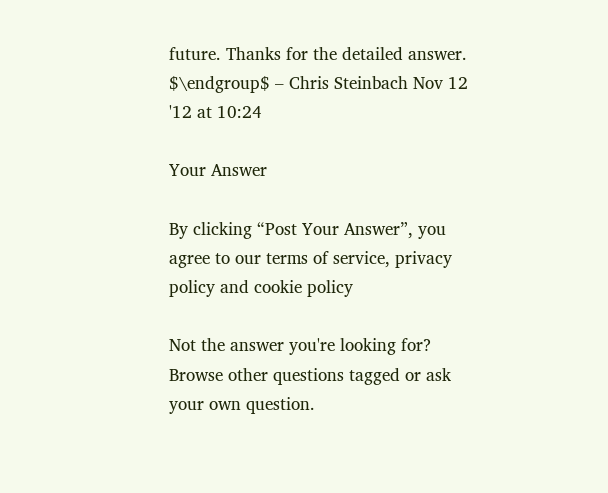future. Thanks for the detailed answer. $\endgroup$ – Chris Steinbach Nov 12 '12 at 10:24

Your Answer

By clicking “Post Your Answer”, you agree to our terms of service, privacy policy and cookie policy

Not the answer you're looking for? Browse other questions tagged or ask your own question.